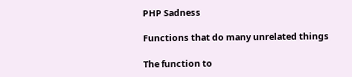PHP Sadness

Functions that do many unrelated things

The function to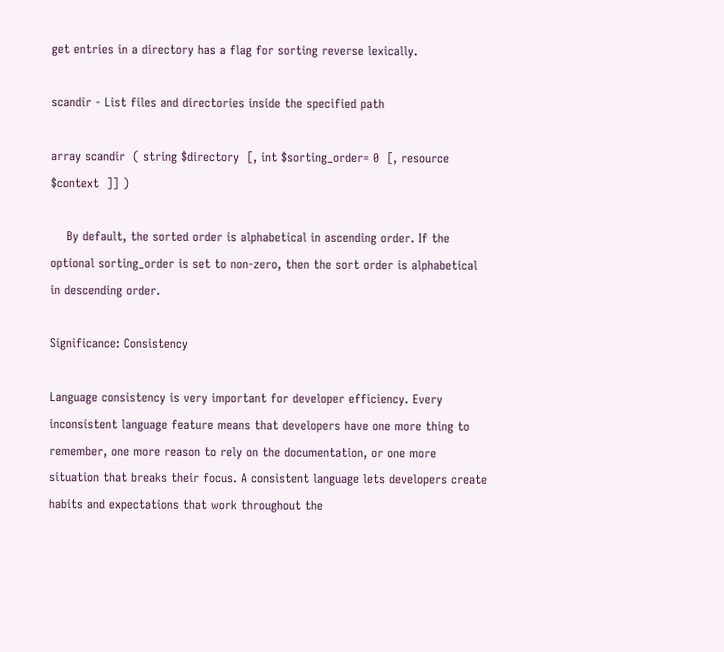get entries in a directory has a flag for sorting reverse lexically.

scandir - List files and directories inside the specified path

array scandir  ( string $directory  [, int $sorting_order= 0  [, resource $context  ]] )

    By default, the sorted order is alphabetical in ascending order. If the optional sorting_order is set to non-zero, then the sort order is alphabetical in descending order.

Significance: Consistency

Language consistency is very important for developer efficiency. Every inconsistent language feature means that developers have one more thing to remember, one more reason to rely on the documentation, or one more situation that breaks their focus. A consistent language lets developers create habits and expectations that work throughout the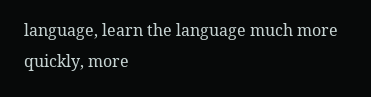language, learn the language much more quickly, more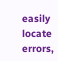easily locate errors,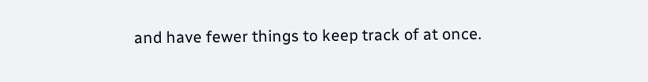and have fewer things to keep track of at once.